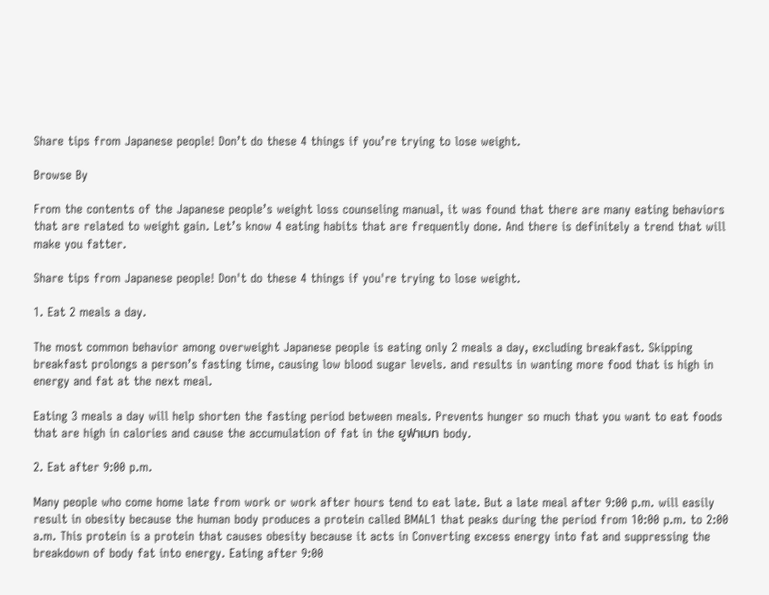Share tips from Japanese people! Don’t do these 4 things if you’re trying to lose weight.

Browse By

From the contents of the Japanese people’s weight loss counseling manual, it was found that there are many eating behaviors that are related to weight gain. Let’s know 4 eating habits that are frequently done. And there is definitely a trend that will make you fatter.

Share tips from Japanese people! Don't do these 4 things if you're trying to lose weight.

1. Eat 2 meals a day.

The most common behavior among overweight Japanese people is eating only 2 meals a day, excluding breakfast. Skipping breakfast prolongs a person’s fasting time, causing low blood sugar levels. and results in wanting more food that is high in energy and fat at the next meal.

Eating 3 meals a day will help shorten the fasting period between meals. Prevents hunger so much that you want to eat foods that are high in calories and cause the accumulation of fat in the ยูฟ่าเบท body.

2. Eat after 9:00 p.m.

Many people who come home late from work or work after hours tend to eat late. But a late meal after 9:00 p.m. will easily result in obesity because the human body produces a protein called BMAL1 that peaks during the period from 10:00 p.m. to 2:00 a.m. This protein is a protein that causes obesity because it acts in Converting excess energy into fat and suppressing the breakdown of body fat into energy. Eating after 9:00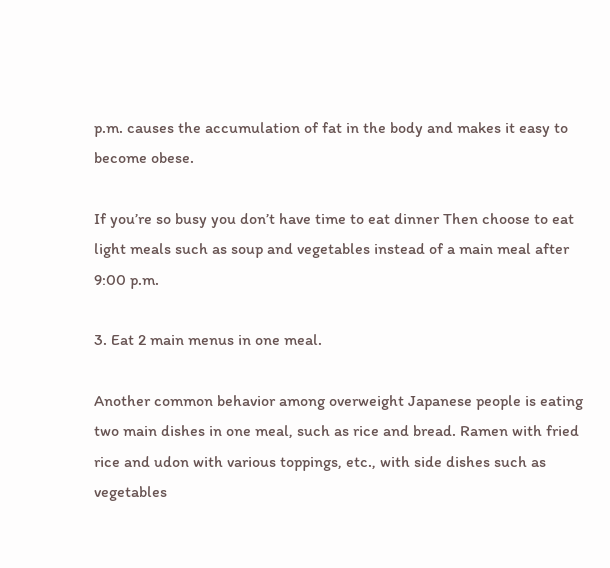p.m. causes the accumulation of fat in the body and makes it easy to become obese.

If you’re so busy you don’t have time to eat dinner Then choose to eat light meals such as soup and vegetables instead of a main meal after 9:00 p.m.

3. Eat 2 main menus in one meal.

Another common behavior among overweight Japanese people is eating two main dishes in one meal, such as rice and bread. Ramen with fried rice and udon with various toppings, etc., with side dishes such as vegetables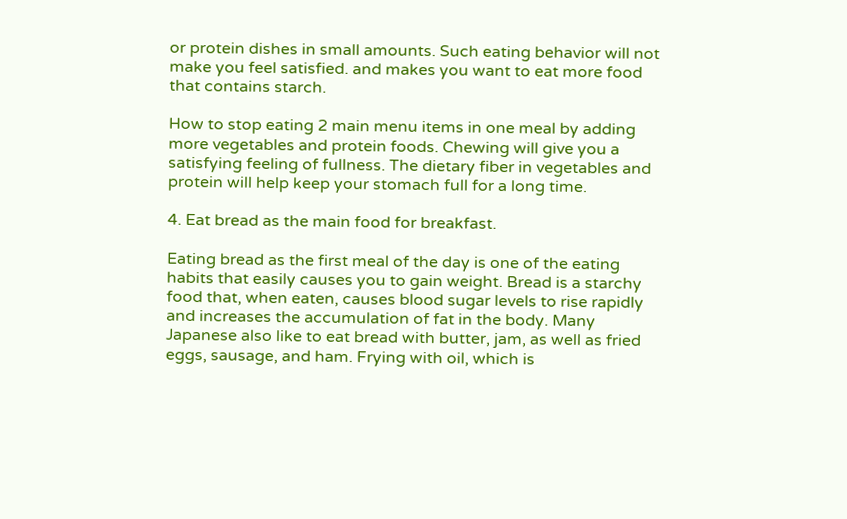or protein dishes in small amounts. Such eating behavior will not make you feel satisfied. and makes you want to eat more food that contains starch.

How to stop eating 2 main menu items in one meal by adding more vegetables and protein foods. Chewing will give you a satisfying feeling of fullness. The dietary fiber in vegetables and protein will help keep your stomach full for a long time.

4. Eat bread as the main food for breakfast.

Eating bread as the first meal of the day is one of the eating habits that easily causes you to gain weight. Bread is a starchy food that, when eaten, causes blood sugar levels to rise rapidly and increases the accumulation of fat in the body. Many Japanese also like to eat bread with butter, jam, as well as fried eggs, sausage, and ham. Frying with oil, which is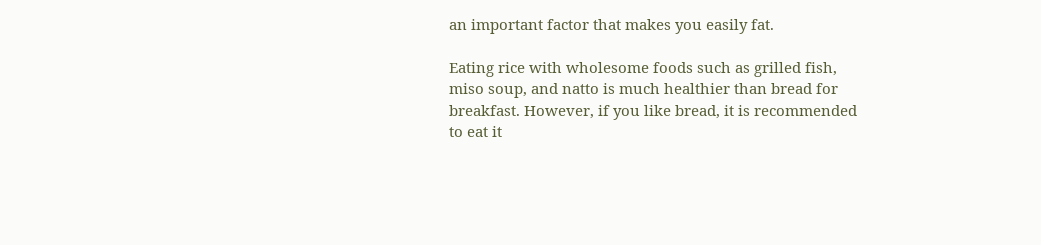an important factor that makes you easily fat.

Eating rice with wholesome foods such as grilled fish, miso soup, and natto is much healthier than bread for breakfast. However, if you like bread, it is recommended to eat it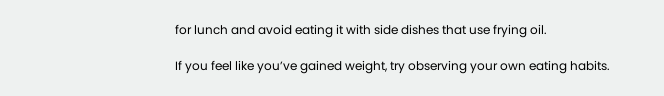for lunch and avoid eating it with side dishes that use frying oil.

If you feel like you’ve gained weight, try observing your own eating habits.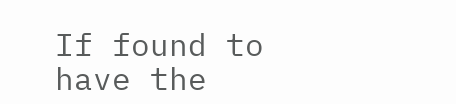If found to have the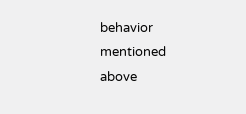behavior mentioned above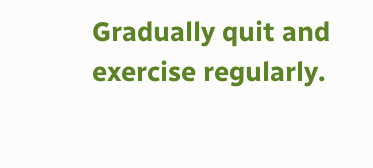Gradually quit and exercise regularly.